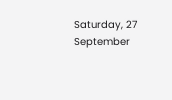Saturday, 27 September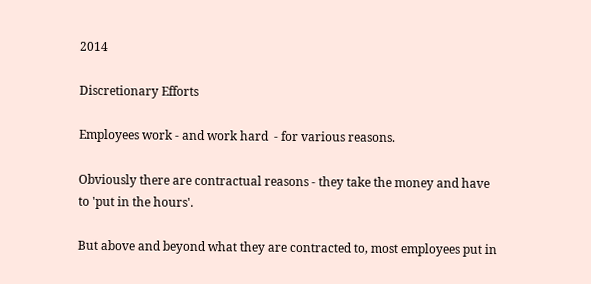2014

Discretionary Efforts

Employees work - and work hard  - for various reasons.

Obviously there are contractual reasons - they take the money and have to 'put in the hours'.

But above and beyond what they are contracted to, most employees put in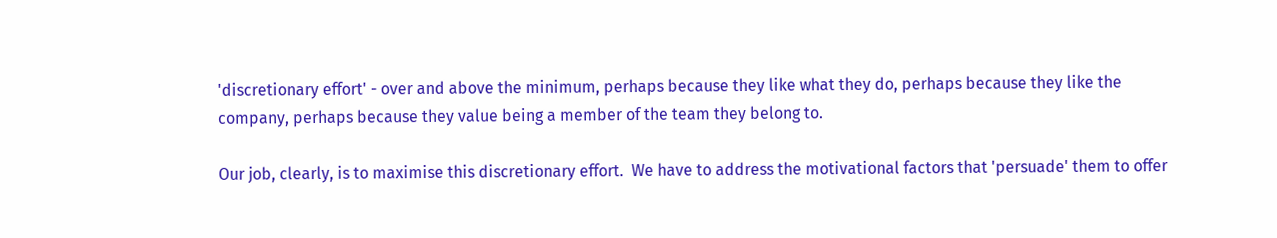'discretionary effort' - over and above the minimum, perhaps because they like what they do, perhaps because they like the company, perhaps because they value being a member of the team they belong to.

Our job, clearly, is to maximise this discretionary effort.  We have to address the motivational factors that 'persuade' them to offer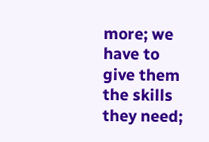more; we have to give them the skills they need;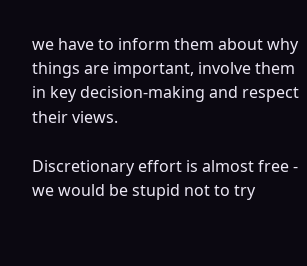we have to inform them about why things are important, involve them in key decision-making and respect their views.

Discretionary effort is almost free - we would be stupid not to try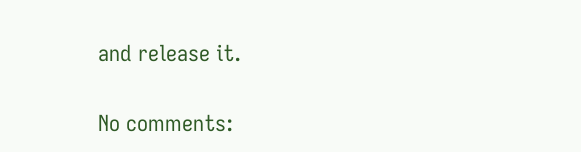and release it.

No comments: